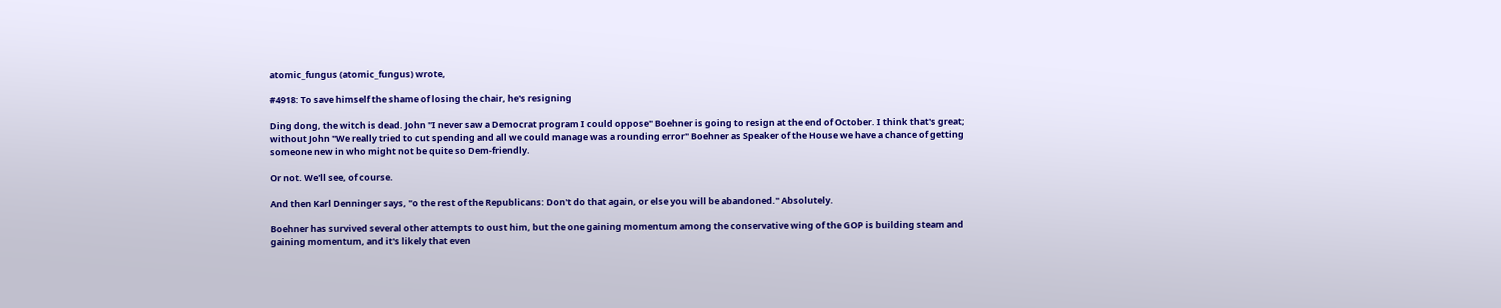atomic_fungus (atomic_fungus) wrote,

#4918: To save himself the shame of losing the chair, he's resigning

Ding dong, the witch is dead. John "I never saw a Democrat program I could oppose" Boehner is going to resign at the end of October. I think that's great; without John "We really tried to cut spending and all we could manage was a rounding error" Boehner as Speaker of the House we have a chance of getting someone new in who might not be quite so Dem-friendly.

Or not. We'll see, of course.

And then Karl Denninger says, "o the rest of the Republicans: Don't do that again, or else you will be abandoned." Absolutely.

Boehner has survived several other attempts to oust him, but the one gaining momentum among the conservative wing of the GOP is building steam and gaining momentum, and it's likely that even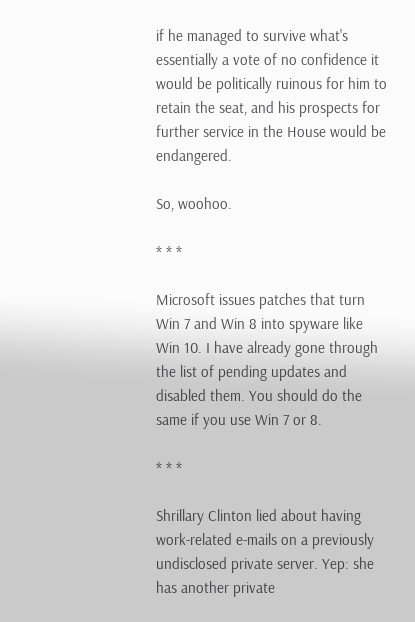if he managed to survive what's essentially a vote of no confidence it would be politically ruinous for him to retain the seat, and his prospects for further service in the House would be endangered.

So, woohoo.

* * *

Microsoft issues patches that turn Win 7 and Win 8 into spyware like Win 10. I have already gone through the list of pending updates and disabled them. You should do the same if you use Win 7 or 8.

* * *

Shrillary Clinton lied about having work-related e-mails on a previously undisclosed private server. Yep: she has another private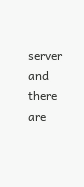server and there are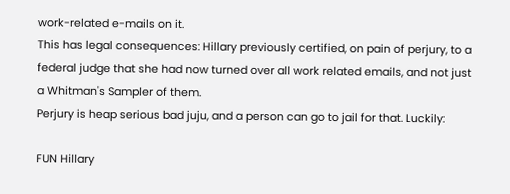work-related e-mails on it.
This has legal consequences: Hillary previously certified, on pain of perjury, to a federal judge that she had now turned over all work related emails, and not just a Whitman's Sampler of them.
Perjury is heap serious bad juju, and a person can go to jail for that. Luckily:

FUN Hillary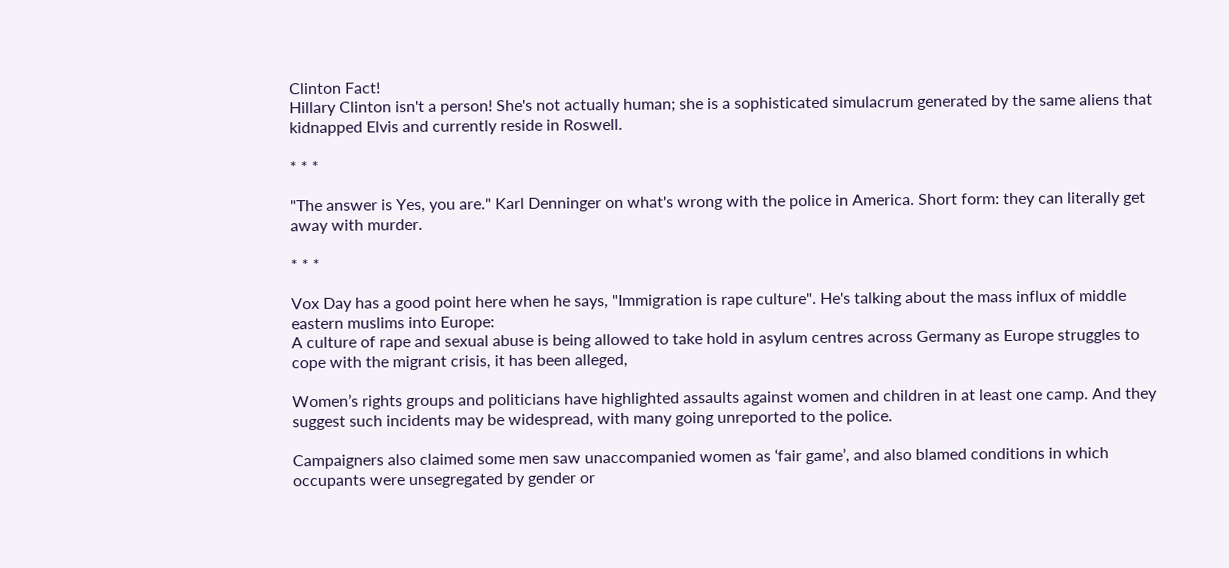Clinton Fact!
Hillary Clinton isn't a person! She's not actually human; she is a sophisticated simulacrum generated by the same aliens that kidnapped Elvis and currently reside in Roswell.

* * *

"The answer is Yes, you are." Karl Denninger on what's wrong with the police in America. Short form: they can literally get away with murder.

* * *

Vox Day has a good point here when he says, "Immigration is rape culture". He's talking about the mass influx of middle eastern muslims into Europe:
A culture of rape and sexual abuse is being allowed to take hold in asylum centres across Germany as Europe struggles to cope with the migrant crisis, it has been alleged,

Women’s rights groups and politicians have highlighted assaults against women and children in at least one camp. And they suggest such incidents may be widespread, with many going unreported to the police.

Campaigners also claimed some men saw unaccompanied women as ‘fair game’, and also blamed conditions in which occupants were unsegregated by gender or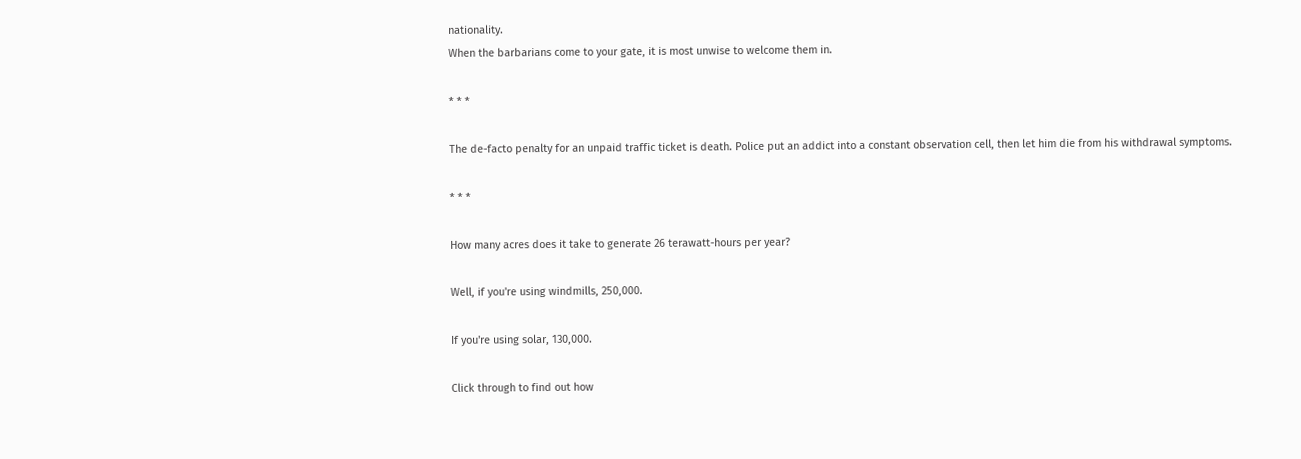nationality.
When the barbarians come to your gate, it is most unwise to welcome them in.

* * *

The de-facto penalty for an unpaid traffic ticket is death. Police put an addict into a constant observation cell, then let him die from his withdrawal symptoms.

* * *

How many acres does it take to generate 26 terawatt-hours per year?

Well, if you're using windmills, 250,000.

If you're using solar, 130,000.

Click through to find out how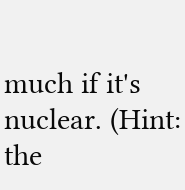much if it's nuclear. (Hint: the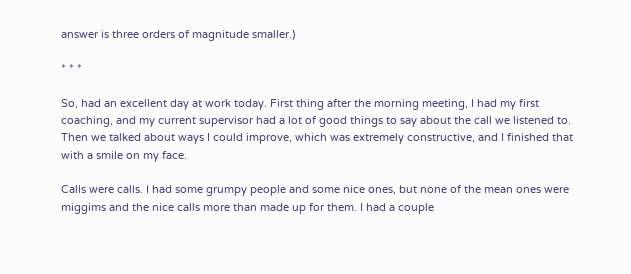answer is three orders of magnitude smaller.)

* * *

So, had an excellent day at work today. First thing after the morning meeting, I had my first coaching, and my current supervisor had a lot of good things to say about the call we listened to. Then we talked about ways I could improve, which was extremely constructive, and I finished that with a smile on my face.

Calls were calls. I had some grumpy people and some nice ones, but none of the mean ones were miggims and the nice calls more than made up for them. I had a couple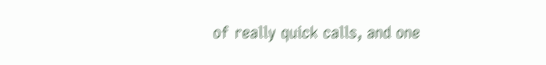of really quick calls, and one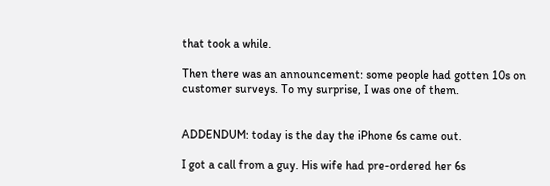that took a while.

Then there was an announcement: some people had gotten 10s on customer surveys. To my surprise, I was one of them.


ADDENDUM: today is the day the iPhone 6s came out.

I got a call from a guy. His wife had pre-ordered her 6s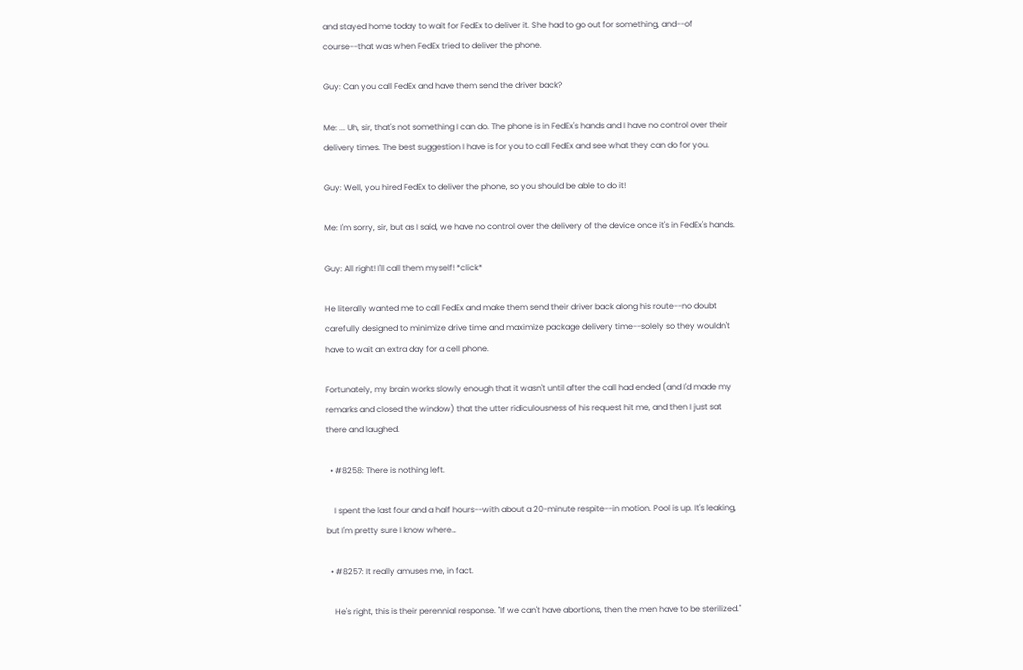and stayed home today to wait for FedEx to deliver it. She had to go out for something, and--of course--that was when FedEx tried to deliver the phone.

Guy: Can you call FedEx and have them send the driver back?

Me: ... Uh, sir, that's not something I can do. The phone is in FedEx's hands and I have no control over their delivery times. The best suggestion I have is for you to call FedEx and see what they can do for you.

Guy: Well, you hired FedEx to deliver the phone, so you should be able to do it!

Me: I'm sorry, sir, but as I said, we have no control over the delivery of the device once it's in FedEx's hands.

Guy: All right! I'll call them myself! *click*

He literally wanted me to call FedEx and make them send their driver back along his route--no doubt carefully designed to minimize drive time and maximize package delivery time--solely so they wouldn't have to wait an extra day for a cell phone.

Fortunately, my brain works slowly enough that it wasn't until after the call had ended (and I'd made my remarks and closed the window) that the utter ridiculousness of his request hit me, and then I just sat there and laughed.

  • #8258: There is nothing left.

    I spent the last four and a half hours--with about a 20-minute respite--in motion. Pool is up. It's leaking, but I'm pretty sure I know where…

  • #8257: It really amuses me, in fact.

    He's right, this is their perennial response. "If we can't have abortions, then the men have to be sterilized."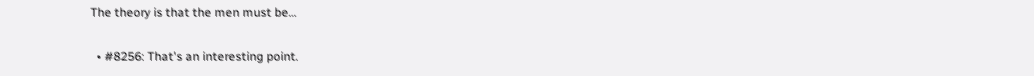The theory is that the men must be…

  • #8256: That's an interesting point.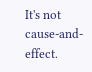It's not cause-and-effect.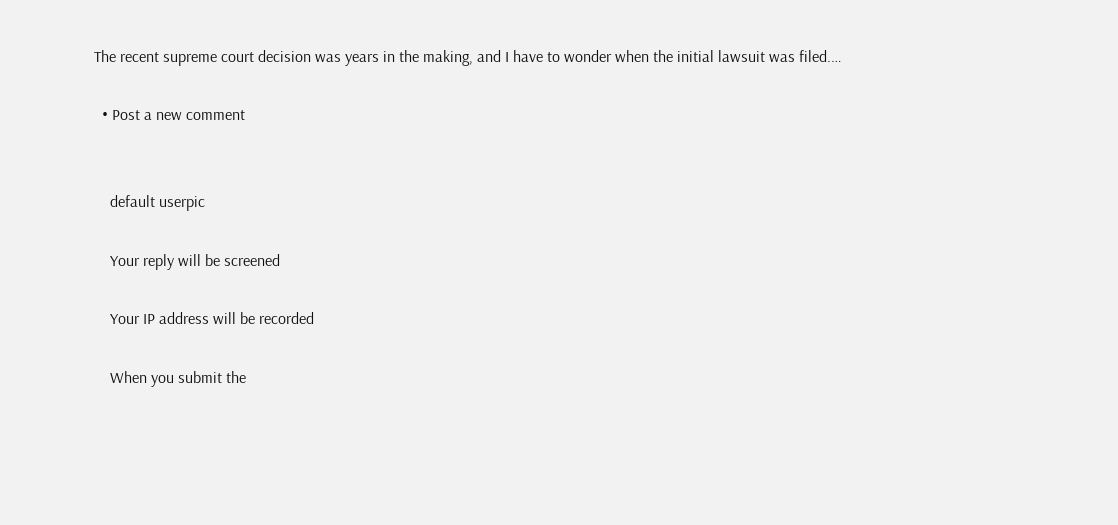The recent supreme court decision was years in the making, and I have to wonder when the initial lawsuit was filed.…

  • Post a new comment


    default userpic

    Your reply will be screened

    Your IP address will be recorded

    When you submit the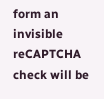form an invisible reCAPTCHA check will be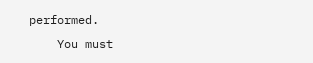performed.
    You must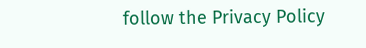follow the Privacy Policy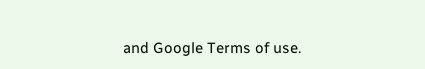and Google Terms of use.